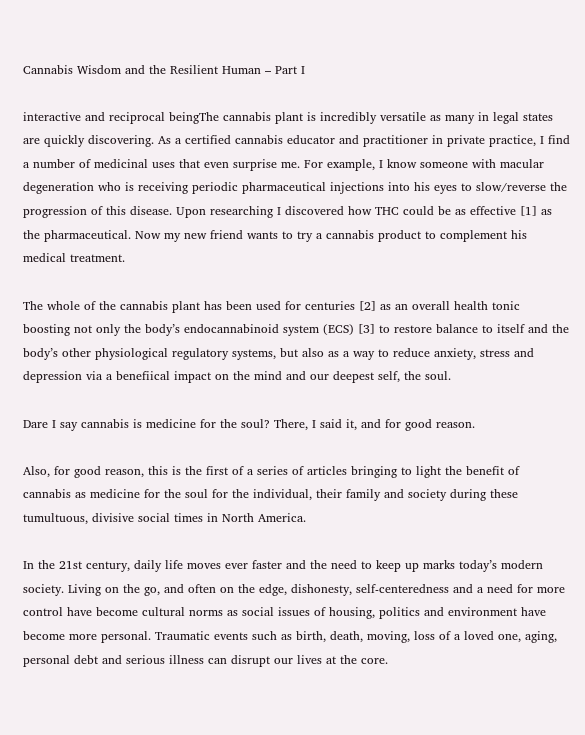Cannabis Wisdom and the Resilient Human – Part I

interactive and reciprocal beingThe cannabis plant is incredibly versatile as many in legal states are quickly discovering. As a certified cannabis educator and practitioner in private practice, I find a number of medicinal uses that even surprise me. For example, I know someone with macular degeneration who is receiving periodic pharmaceutical injections into his eyes to slow/reverse the progression of this disease. Upon researching I discovered how THC could be as effective [1] as the pharmaceutical. Now my new friend wants to try a cannabis product to complement his medical treatment.

The whole of the cannabis plant has been used for centuries [2] as an overall health tonic boosting not only the body’s endocannabinoid system (ECS) [3] to restore balance to itself and the body’s other physiological regulatory systems, but also as a way to reduce anxiety, stress and depression via a benefiical impact on the mind and our deepest self, the soul.

Dare I say cannabis is medicine for the soul? There, I said it, and for good reason.

Also, for good reason, this is the first of a series of articles bringing to light the benefit of cannabis as medicine for the soul for the individual, their family and society during these tumultuous, divisive social times in North America.

In the 21st century, daily life moves ever faster and the need to keep up marks today’s modern society. Living on the go, and often on the edge, dishonesty, self-centeredness and a need for more control have become cultural norms as social issues of housing, politics and environment have become more personal. Traumatic events such as birth, death, moving, loss of a loved one, aging, personal debt and serious illness can disrupt our lives at the core.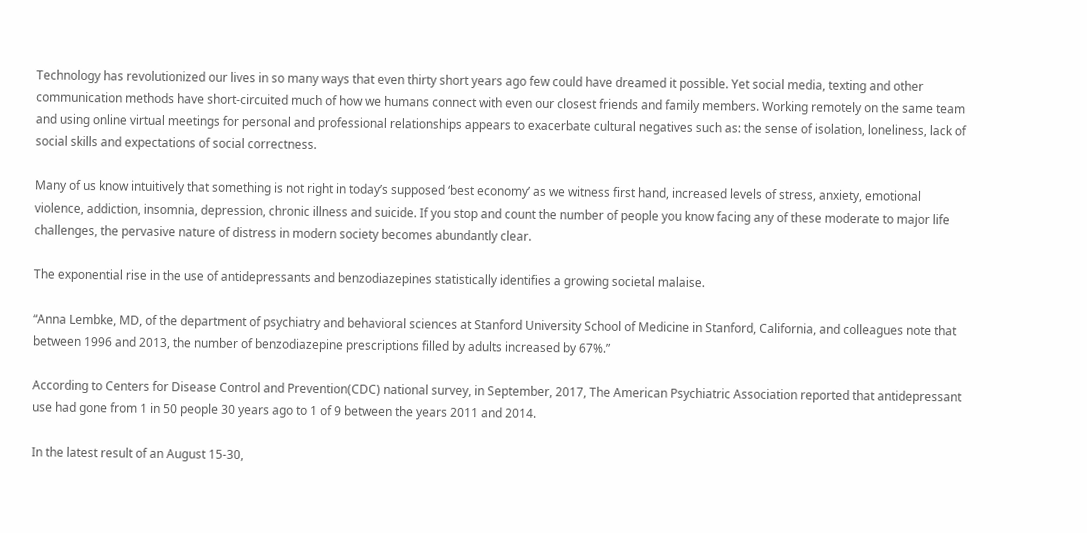Technology has revolutionized our lives in so many ways that even thirty short years ago few could have dreamed it possible. Yet social media, texting and other communication methods have short-circuited much of how we humans connect with even our closest friends and family members. Working remotely on the same team and using online virtual meetings for personal and professional relationships appears to exacerbate cultural negatives such as: the sense of isolation, loneliness, lack of social skills and expectations of social correctness.

Many of us know intuitively that something is not right in today’s supposed ‘best economy’ as we witness first hand, increased levels of stress, anxiety, emotional violence, addiction, insomnia, depression, chronic illness and suicide. If you stop and count the number of people you know facing any of these moderate to major life challenges, the pervasive nature of distress in modern society becomes abundantly clear.

The exponential rise in the use of antidepressants and benzodiazepines statistically identifies a growing societal malaise.

“Anna Lembke, MD, of the department of psychiatry and behavioral sciences at Stanford University School of Medicine in Stanford, California, and colleagues note that between 1996 and 2013, the number of benzodiazepine prescriptions filled by adults increased by 67%.”

According to Centers for Disease Control and Prevention(CDC) national survey, in September, 2017, The American Psychiatric Association reported that antidepressant use had gone from 1 in 50 people 30 years ago to 1 of 9 between the years 2011 and 2014.

In the latest result of an August 15-30,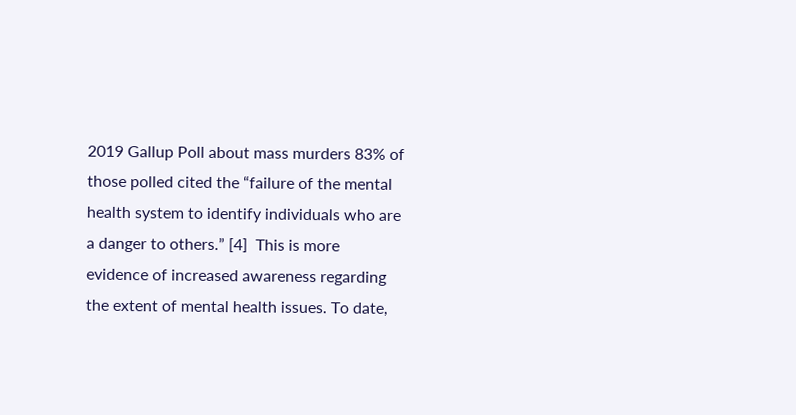2019 Gallup Poll about mass murders 83% of those polled cited the “failure of the mental health system to identify individuals who are a danger to others.” [4]  This is more evidence of increased awareness regarding the extent of mental health issues. To date,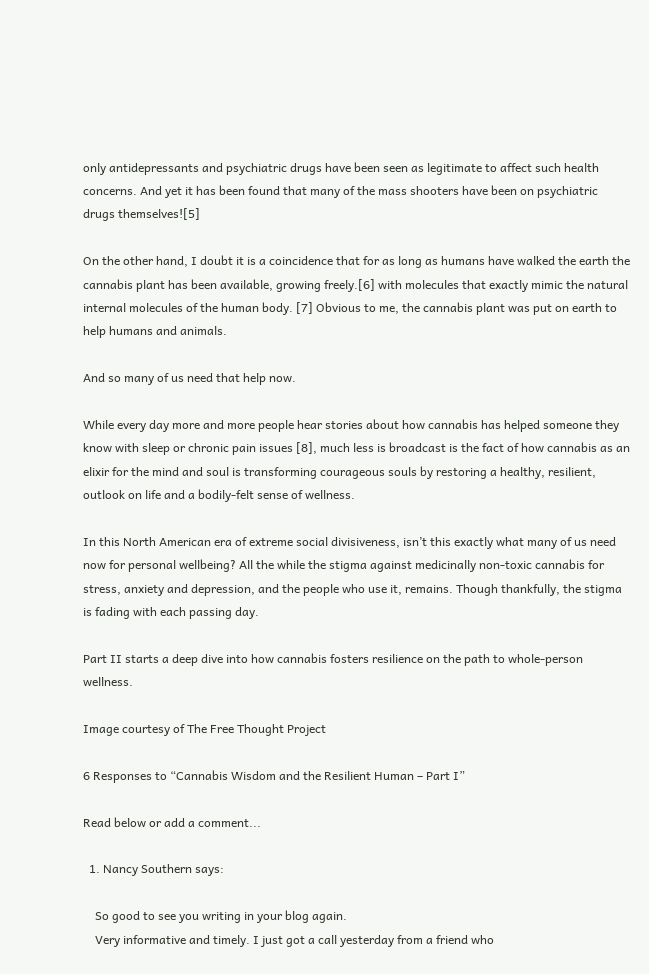only antidepressants and psychiatric drugs have been seen as legitimate to affect such health concerns. And yet it has been found that many of the mass shooters have been on psychiatric drugs themselves![5]

On the other hand, I doubt it is a coincidence that for as long as humans have walked the earth the cannabis plant has been available, growing freely.[6] with molecules that exactly mimic the natural internal molecules of the human body. [7] Obvious to me, the cannabis plant was put on earth to help humans and animals.

And so many of us need that help now.

While every day more and more people hear stories about how cannabis has helped someone they know with sleep or chronic pain issues [8], much less is broadcast is the fact of how cannabis as an elixir for the mind and soul is transforming courageous souls by restoring a healthy, resilient, outlook on life and a bodily-felt sense of wellness.

In this North American era of extreme social divisiveness, isn’t this exactly what many of us need now for personal wellbeing? All the while the stigma against medicinally non-toxic cannabis for stress, anxiety and depression, and the people who use it, remains. Though thankfully, the stigma is fading with each passing day.

Part II starts a deep dive into how cannabis fosters resilience on the path to whole-person wellness.

Image courtesy of The Free Thought Project

6 Responses to “Cannabis Wisdom and the Resilient Human – Part I”

Read below or add a comment...

  1. Nancy Southern says:

    So good to see you writing in your blog again.
    Very informative and timely. I just got a call yesterday from a friend who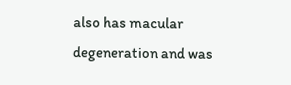also has macular degeneration and was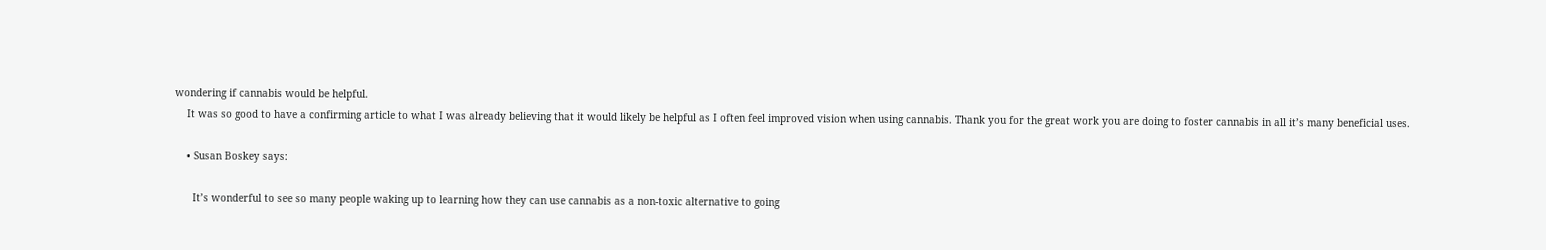wondering if cannabis would be helpful.
    It was so good to have a confirming article to what I was already believing that it would likely be helpful as I often feel improved vision when using cannabis. Thank you for the great work you are doing to foster cannabis in all it’s many beneficial uses.

    • Susan Boskey says:

      It’s wonderful to see so many people waking up to learning how they can use cannabis as a non-toxic alternative to going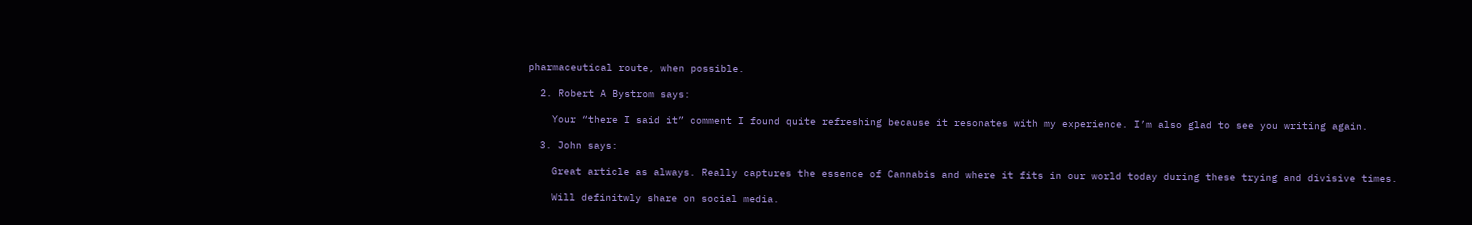pharmaceutical route, when possible.

  2. Robert A Bystrom says:

    Your “there I said it” comment I found quite refreshing because it resonates with my experience. I’m also glad to see you writing again.

  3. John says:

    Great article as always. Really captures the essence of Cannabis and where it fits in our world today during these trying and divisive times.

    Will definitwly share on social media.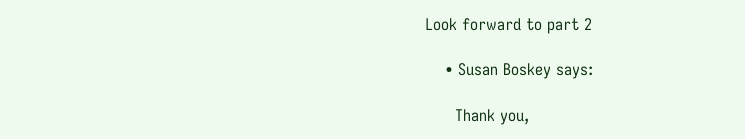Look forward to part 2

    • Susan Boskey says:

      Thank you,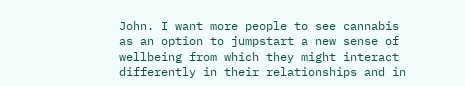John. I want more people to see cannabis as an option to jumpstart a new sense of wellbeing from which they might interact differently in their relationships and in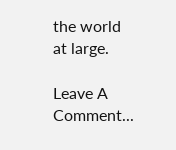the world at large.

Leave A Comment...